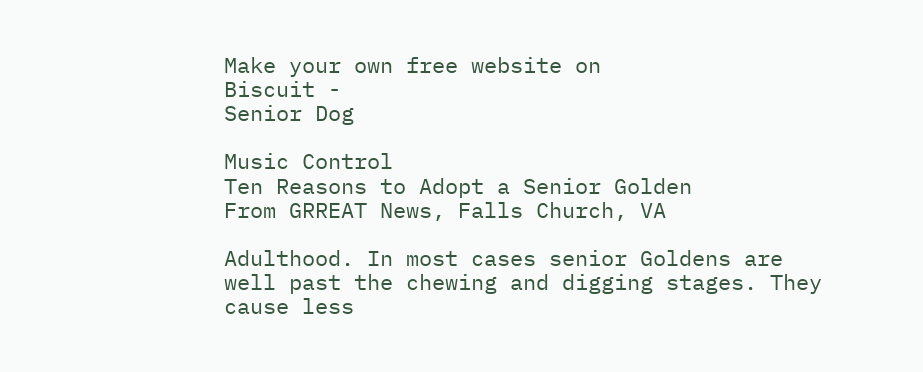Make your own free website on
Biscuit -
Senior Dog

Music Control
Ten Reasons to Adopt a Senior Golden
From GRREAT News, Falls Church, VA

Adulthood. In most cases senior Goldens are well past the chewing and digging stages. They
cause less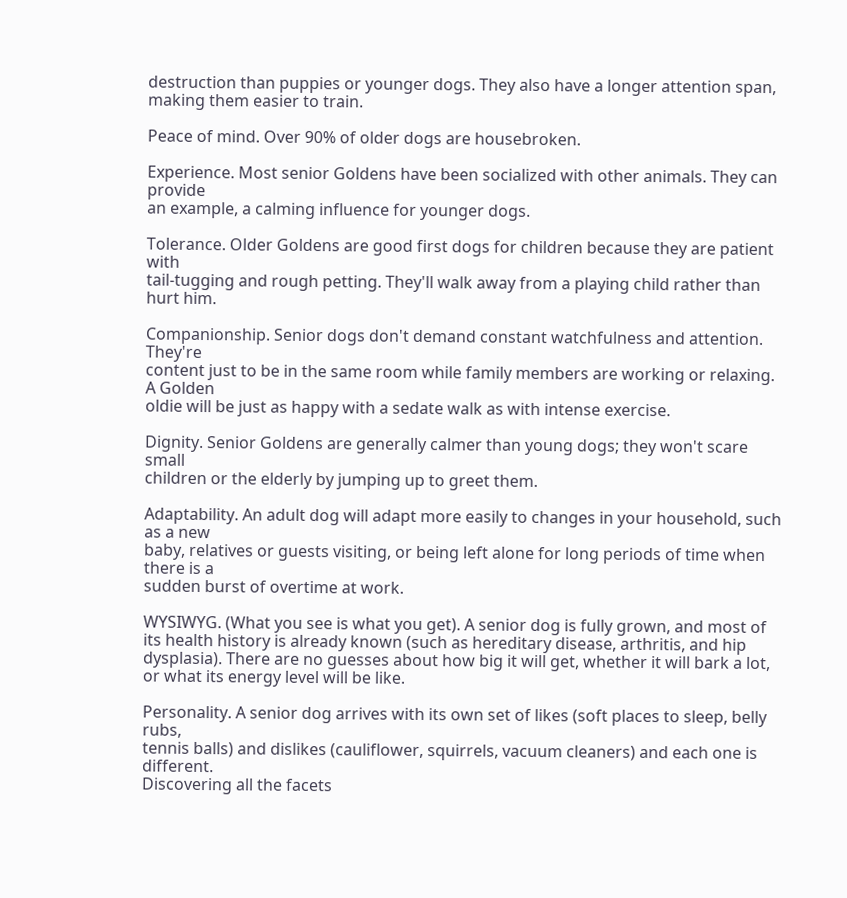destruction than puppies or younger dogs. They also have a longer attention span,
making them easier to train.

Peace of mind. Over 90% of older dogs are housebroken.

Experience. Most senior Goldens have been socialized with other animals. They can provide
an example, a calming influence for younger dogs.

Tolerance. Older Goldens are good first dogs for children because they are patient with
tail-tugging and rough petting. They'll walk away from a playing child rather than hurt him.

Companionship. Senior dogs don't demand constant watchfulness and attention. They're
content just to be in the same room while family members are working or relaxing. A Golden
oldie will be just as happy with a sedate walk as with intense exercise.

Dignity. Senior Goldens are generally calmer than young dogs; they won't scare small
children or the elderly by jumping up to greet them.

Adaptability. An adult dog will adapt more easily to changes in your household, such as a new
baby, relatives or guests visiting, or being left alone for long periods of time when there is a
sudden burst of overtime at work.

WYSIWYG. (What you see is what you get). A senior dog is fully grown, and most of its health history is already known (such as hereditary disease, arthritis, and hip dysplasia). There are no guesses about how big it will get, whether it will bark a lot, or what its energy level will be like.

Personality. A senior dog arrives with its own set of likes (soft places to sleep, belly rubs,
tennis balls) and dislikes (cauliflower, squirrels, vacuum cleaners) and each one is different.
Discovering all the facets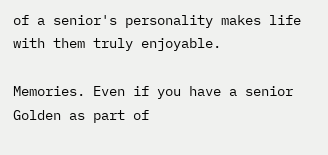of a senior's personality makes life with them truly enjoyable.

Memories. Even if you have a senior Golden as part of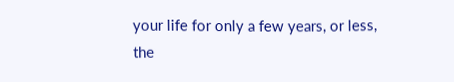your life for only a few years, or less,
the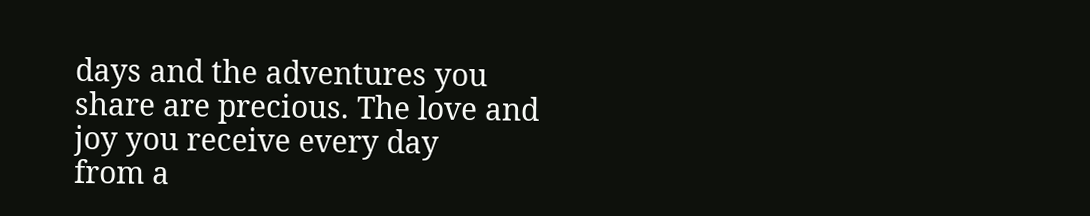days and the adventures you share are precious. The love and joy you receive every day
from a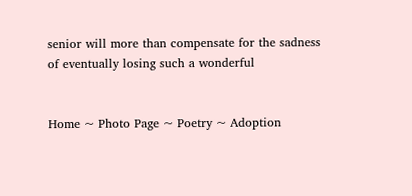senior will more than compensate for the sadness of eventually losing such a wonderful


Home ~ Photo Page ~ Poetry ~ Adoption